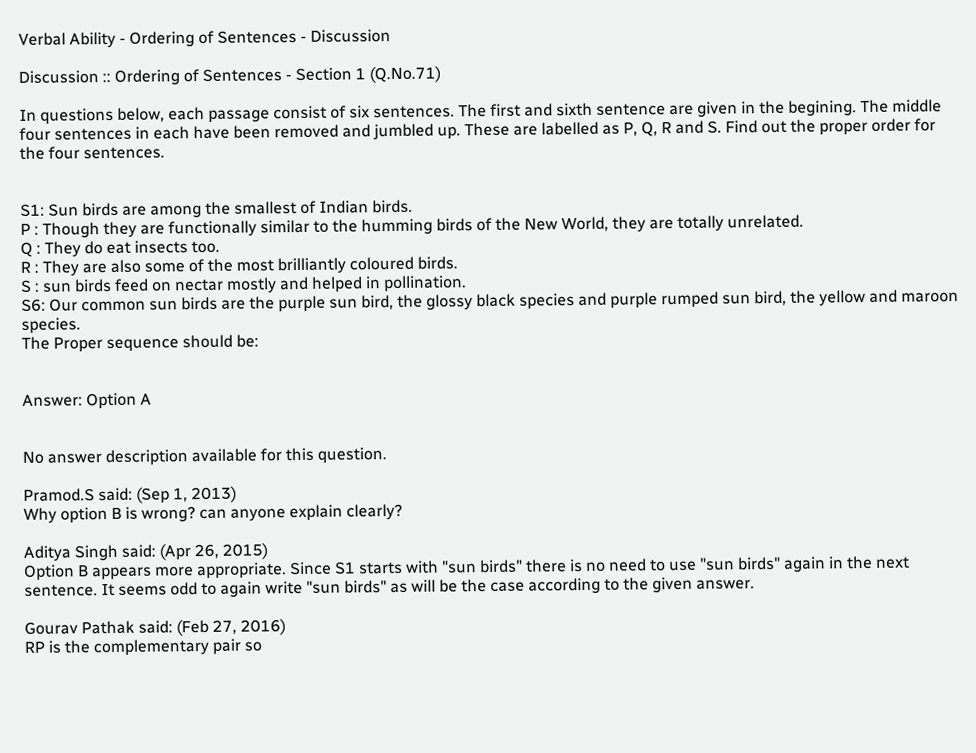Verbal Ability - Ordering of Sentences - Discussion

Discussion :: Ordering of Sentences - Section 1 (Q.No.71)

In questions below, each passage consist of six sentences. The first and sixth sentence are given in the begining. The middle four sentences in each have been removed and jumbled up. These are labelled as P, Q, R and S. Find out the proper order for the four sentences.


S1: Sun birds are among the smallest of Indian birds.
P : Though they are functionally similar to the humming birds of the New World, they are totally unrelated.
Q : They do eat insects too.
R : They are also some of the most brilliantly coloured birds.
S : sun birds feed on nectar mostly and helped in pollination.
S6: Our common sun birds are the purple sun bird, the glossy black species and purple rumped sun bird, the yellow and maroon species.
The Proper sequence should be:


Answer: Option A


No answer description available for this question.

Pramod.S said: (Sep 1, 2013)
Why option B is wrong? can anyone explain clearly?

Aditya Singh said: (Apr 26, 2015)
Option B appears more appropriate. Since S1 starts with "sun birds" there is no need to use "sun birds" again in the next sentence. It seems odd to again write "sun birds" as will be the case according to the given answer.

Gourav Pathak said: (Feb 27, 2016)
RP is the complementary pair so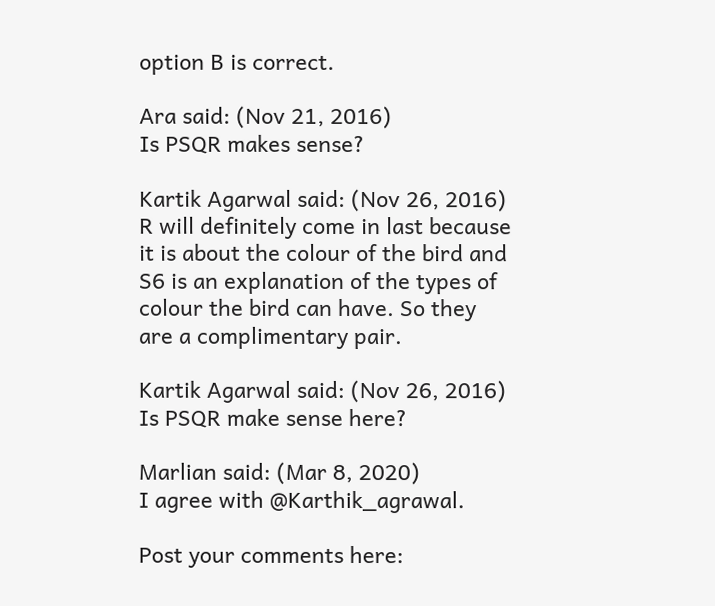option B is correct.

Ara said: (Nov 21, 2016)
Is PSQR makes sense?

Kartik Agarwal said: (Nov 26, 2016)
R will definitely come in last because it is about the colour of the bird and S6 is an explanation of the types of colour the bird can have. So they are a complimentary pair.

Kartik Agarwal said: (Nov 26, 2016)
Is PSQR make sense here?

Marlian said: (Mar 8, 2020)
I agree with @Karthik_agrawal.

Post your comments here: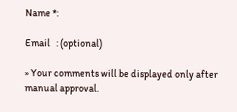Name *:

Email   : (optional)

» Your comments will be displayed only after manual approval.